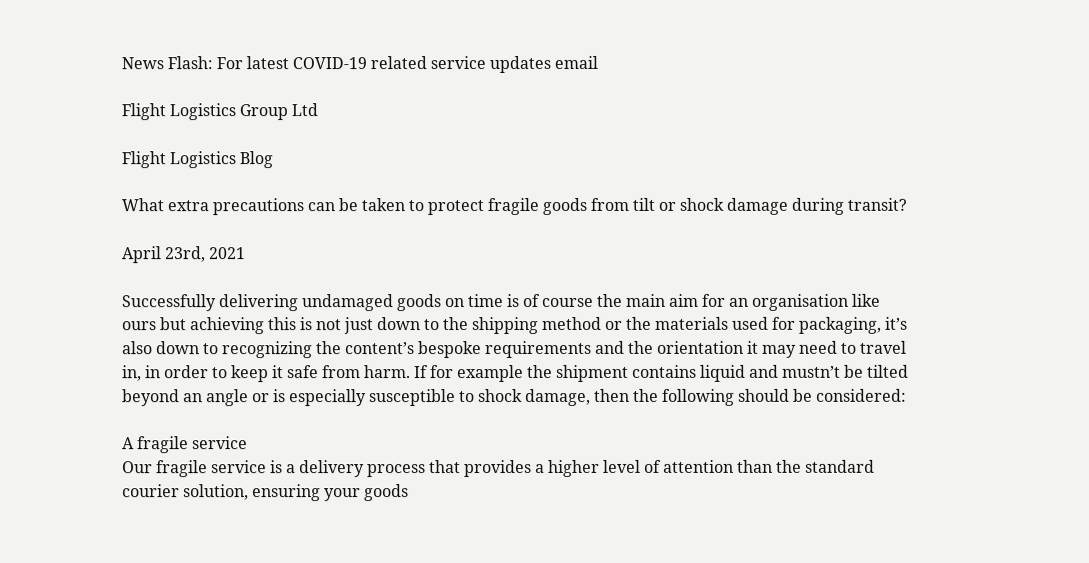News Flash: For latest COVID-19 related service updates email

Flight Logistics Group Ltd

Flight Logistics Blog

What extra precautions can be taken to protect fragile goods from tilt or shock damage during transit?

April 23rd, 2021

Successfully delivering undamaged goods on time is of course the main aim for an organisation like ours but achieving this is not just down to the shipping method or the materials used for packaging, it’s also down to recognizing the content’s bespoke requirements and the orientation it may need to travel in, in order to keep it safe from harm. If for example the shipment contains liquid and mustn’t be tilted beyond an angle or is especially susceptible to shock damage, then the following should be considered:

A fragile service
Our fragile service is a delivery process that provides a higher level of attention than the standard courier solution, ensuring your goods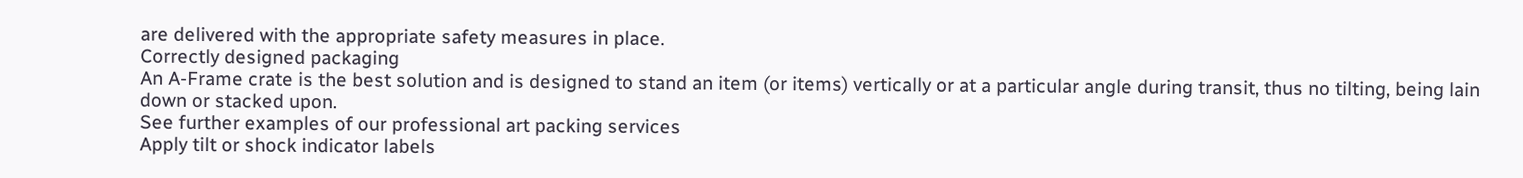are delivered with the appropriate safety measures in place.
Correctly designed packaging
An A-Frame crate is the best solution and is designed to stand an item (or items) vertically or at a particular angle during transit, thus no tilting, being lain down or stacked upon.
See further examples of our professional art packing services
Apply tilt or shock indicator labels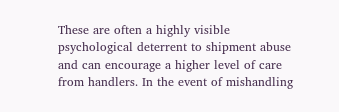These are often a highly visible psychological deterrent to shipment abuse and can encourage a higher level of care from handlers. In the event of mishandling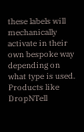these labels will mechanically activate in their own bespoke way depending on what type is used.
Products like DropNTell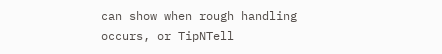can show when rough handling occurs, or TipNTell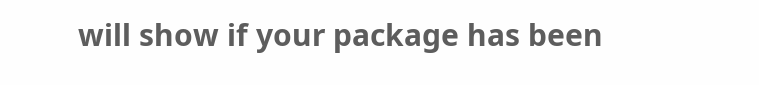will show if your package has been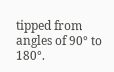tipped from angles of 90° to 180°.